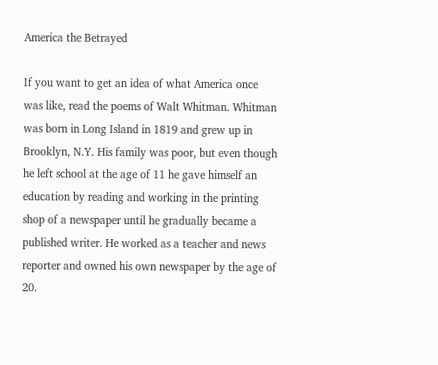America the Betrayed

If you want to get an idea of what America once was like, read the poems of Walt Whitman. Whitman was born in Long Island in 1819 and grew up in Brooklyn, N.Y. His family was poor, but even though he left school at the age of 11 he gave himself an education by reading and working in the printing shop of a newspaper until he gradually became a published writer. He worked as a teacher and news reporter and owned his own newspaper by the age of 20.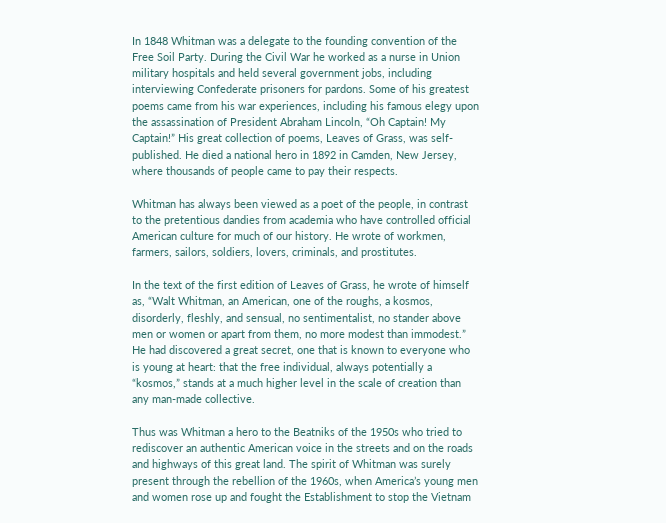In 1848 Whitman was a delegate to the founding convention of the Free Soil Party. During the Civil War he worked as a nurse in Union military hospitals and held several government jobs, including interviewing Confederate prisoners for pardons. Some of his greatest poems came from his war experiences, including his famous elegy upon the assassination of President Abraham Lincoln, “Oh Captain! My Captain!” His great collection of poems, Leaves of Grass, was self-published. He died a national hero in 1892 in Camden, New Jersey, where thousands of people came to pay their respects.

Whitman has always been viewed as a poet of the people, in contrast to the pretentious dandies from academia who have controlled official American culture for much of our history. He wrote of workmen, farmers, sailors, soldiers, lovers, criminals, and prostitutes.

In the text of the first edition of Leaves of Grass, he wrote of himself as, “Walt Whitman, an American, one of the roughs, a kosmos, disorderly, fleshly, and sensual, no sentimentalist, no stander above men or women or apart from them, no more modest than immodest.” He had discovered a great secret, one that is known to everyone who is young at heart: that the free individual, always potentially a “kosmos,” stands at a much higher level in the scale of creation than any man-made collective.

Thus was Whitman a hero to the Beatniks of the 1950s who tried to rediscover an authentic American voice in the streets and on the roads and highways of this great land. The spirit of Whitman was surely present through the rebellion of the 1960s, when America’s young men and women rose up and fought the Establishment to stop the Vietnam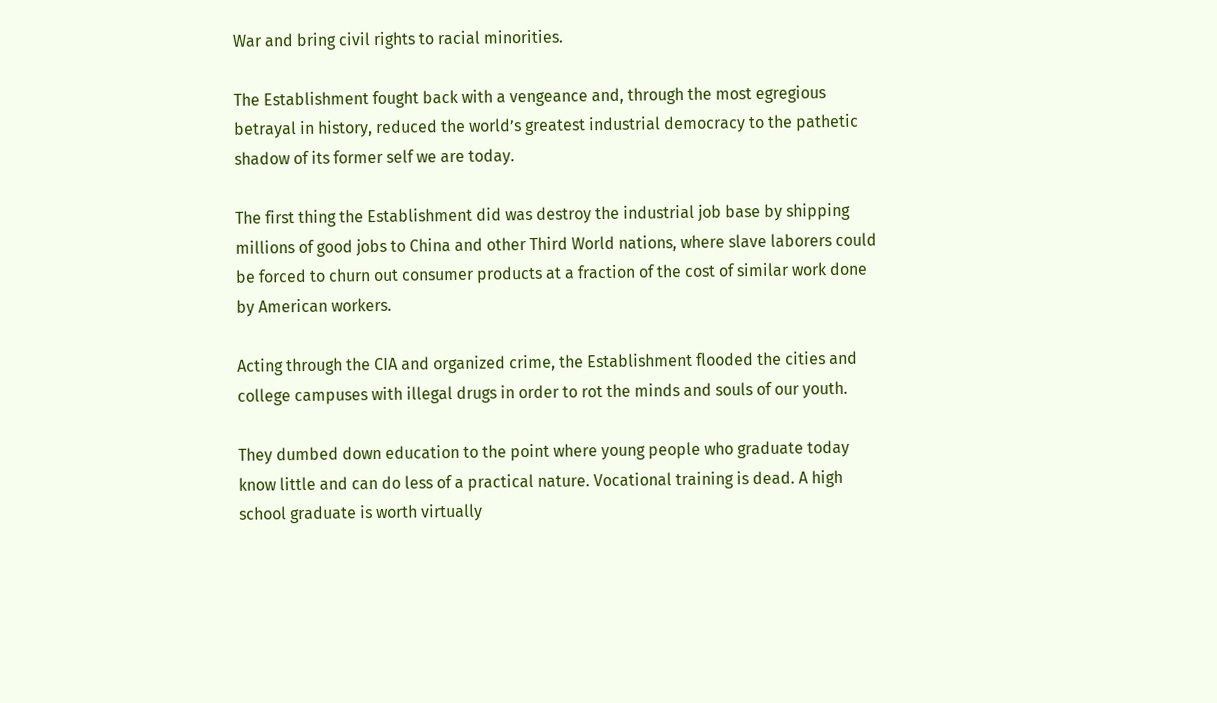War and bring civil rights to racial minorities.

The Establishment fought back with a vengeance and, through the most egregious betrayal in history, reduced the world’s greatest industrial democracy to the pathetic shadow of its former self we are today.

The first thing the Establishment did was destroy the industrial job base by shipping millions of good jobs to China and other Third World nations, where slave laborers could be forced to churn out consumer products at a fraction of the cost of similar work done by American workers.

Acting through the CIA and organized crime, the Establishment flooded the cities and college campuses with illegal drugs in order to rot the minds and souls of our youth.

They dumbed down education to the point where young people who graduate today know little and can do less of a practical nature. Vocational training is dead. A high school graduate is worth virtually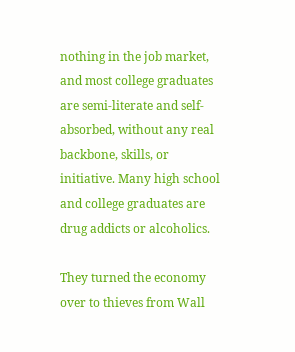nothing in the job market, and most college graduates are semi-literate and self-absorbed, without any real backbone, skills, or initiative. Many high school and college graduates are drug addicts or alcoholics.

They turned the economy over to thieves from Wall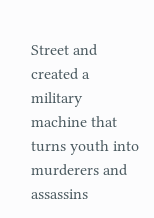Street and created a military machine that turns youth into murderers and assassins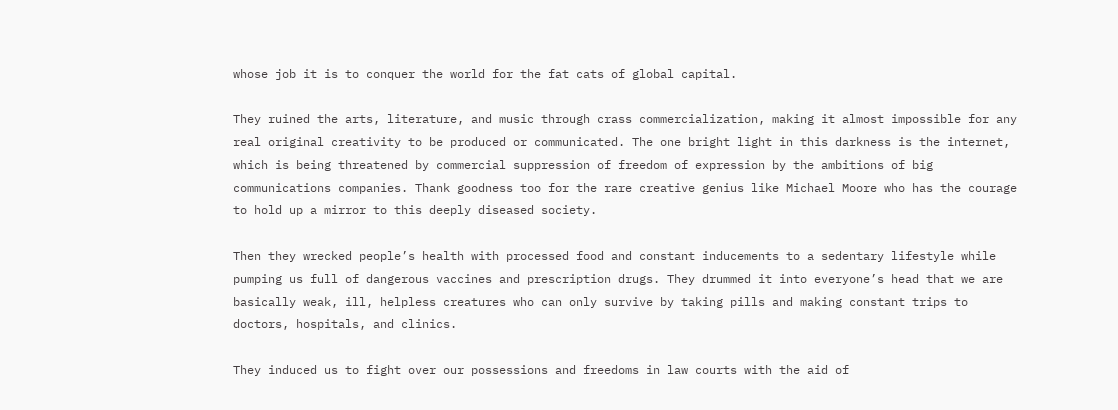whose job it is to conquer the world for the fat cats of global capital.

They ruined the arts, literature, and music through crass commercialization, making it almost impossible for any real original creativity to be produced or communicated. The one bright light in this darkness is the internet, which is being threatened by commercial suppression of freedom of expression by the ambitions of big communications companies. Thank goodness too for the rare creative genius like Michael Moore who has the courage to hold up a mirror to this deeply diseased society.

Then they wrecked people’s health with processed food and constant inducements to a sedentary lifestyle while pumping us full of dangerous vaccines and prescription drugs. They drummed it into everyone’s head that we are basically weak, ill, helpless creatures who can only survive by taking pills and making constant trips to doctors, hospitals, and clinics.

They induced us to fight over our possessions and freedoms in law courts with the aid of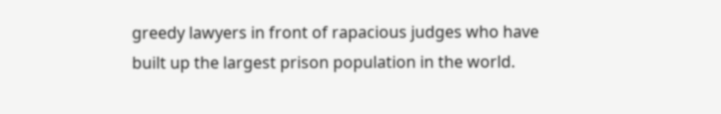greedy lawyers in front of rapacious judges who have built up the largest prison population in the world.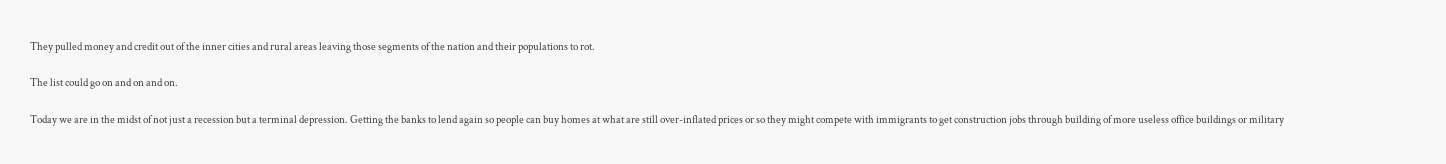They pulled money and credit out of the inner cities and rural areas leaving those segments of the nation and their populations to rot.

The list could go on and on and on.

Today we are in the midst of not just a recession but a terminal depression. Getting the banks to lend again so people can buy homes at what are still over-inflated prices or so they might compete with immigrants to get construction jobs through building of more useless office buildings or military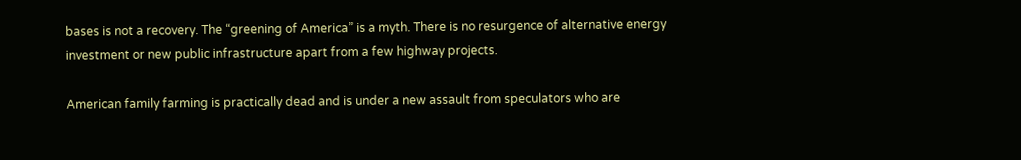bases is not a recovery. The “greening of America” is a myth. There is no resurgence of alternative energy investment or new public infrastructure apart from a few highway projects.

American family farming is practically dead and is under a new assault from speculators who are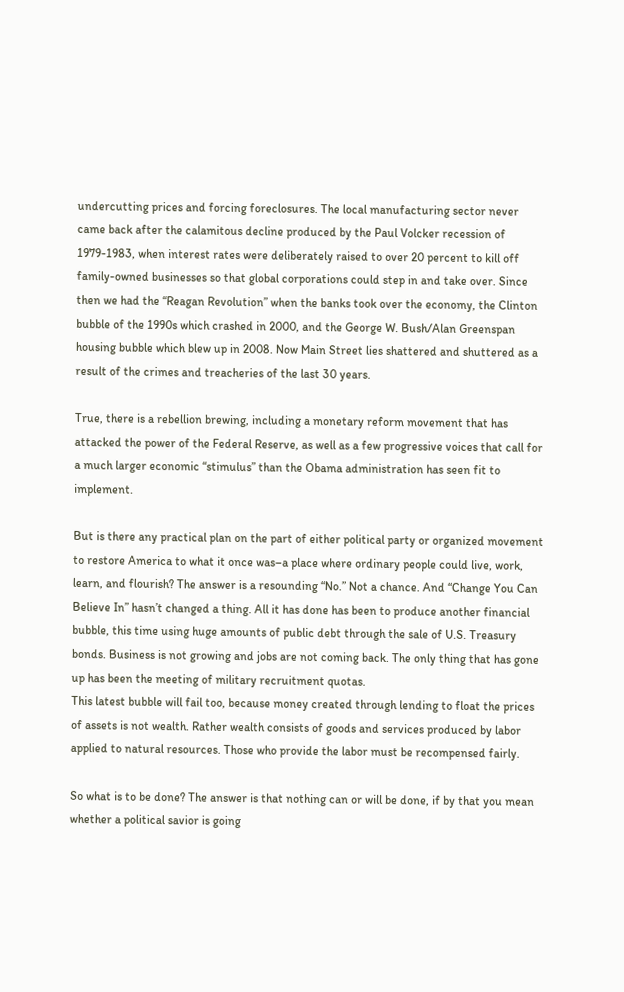undercutting prices and forcing foreclosures. The local manufacturing sector never came back after the calamitous decline produced by the Paul Volcker recession of 1979-1983, when interest rates were deliberately raised to over 20 percent to kill off family-owned businesses so that global corporations could step in and take over. Since then we had the “Reagan Revolution” when the banks took over the economy, the Clinton bubble of the 1990s which crashed in 2000, and the George W. Bush/Alan Greenspan housing bubble which blew up in 2008. Now Main Street lies shattered and shuttered as a result of the crimes and treacheries of the last 30 years.

True, there is a rebellion brewing, including a monetary reform movement that has attacked the power of the Federal Reserve, as well as a few progressive voices that call for a much larger economic “stimulus” than the Obama administration has seen fit to implement.

But is there any practical plan on the part of either political party or organized movement to restore America to what it once was–a place where ordinary people could live, work, learn, and flourish? The answer is a resounding “No.” Not a chance. And “Change You Can Believe In” hasn’t changed a thing. All it has done has been to produce another financial bubble, this time using huge amounts of public debt through the sale of U.S. Treasury bonds. Business is not growing and jobs are not coming back. The only thing that has gone up has been the meeting of military recruitment quotas.
This latest bubble will fail too, because money created through lending to float the prices of assets is not wealth. Rather wealth consists of goods and services produced by labor applied to natural resources. Those who provide the labor must be recompensed fairly.

So what is to be done? The answer is that nothing can or will be done, if by that you mean whether a political savior is going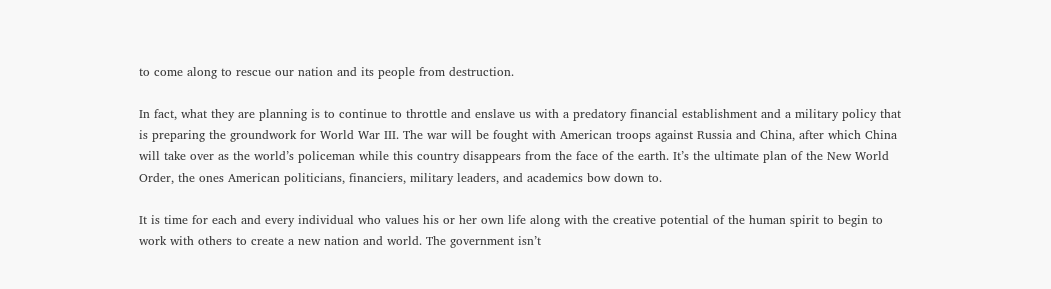to come along to rescue our nation and its people from destruction.

In fact, what they are planning is to continue to throttle and enslave us with a predatory financial establishment and a military policy that is preparing the groundwork for World War III. The war will be fought with American troops against Russia and China, after which China will take over as the world’s policeman while this country disappears from the face of the earth. It’s the ultimate plan of the New World Order, the ones American politicians, financiers, military leaders, and academics bow down to.

It is time for each and every individual who values his or her own life along with the creative potential of the human spirit to begin to work with others to create a new nation and world. The government isn’t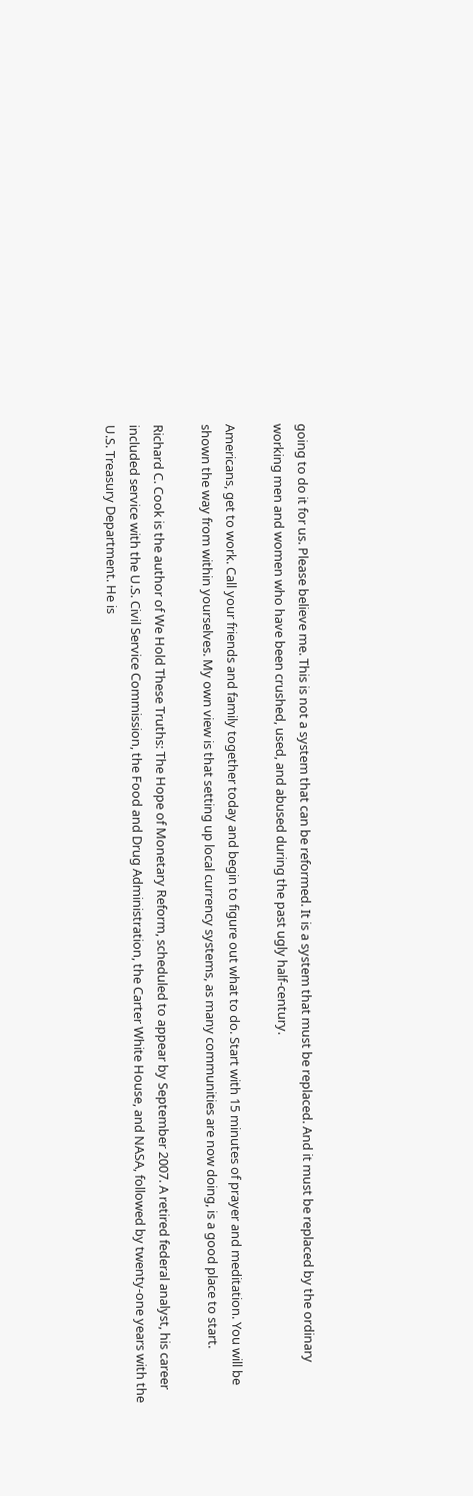going to do it for us. Please believe me. This is not a system that can be reformed. It is a system that must be replaced. And it must be replaced by the ordinary working men and women who have been crushed, used, and abused during the past ugly half-century.

Americans, get to work. Call your friends and family together today and begin to figure out what to do. Start with 15 minutes of prayer and meditation. You will be shown the way from within yourselves. My own view is that setting up local currency systems, as many communities are now doing, is a good place to start.

Richard C. Cook is the author of We Hold These Truths: The Hope of Monetary Reform, scheduled to appear by September 2007. A retired federal analyst, his career included service with the U.S. Civil Service Commission, the Food and Drug Administration, the Carter White House, and NASA, followed by twenty-one years with the U.S. Treasury Department. He is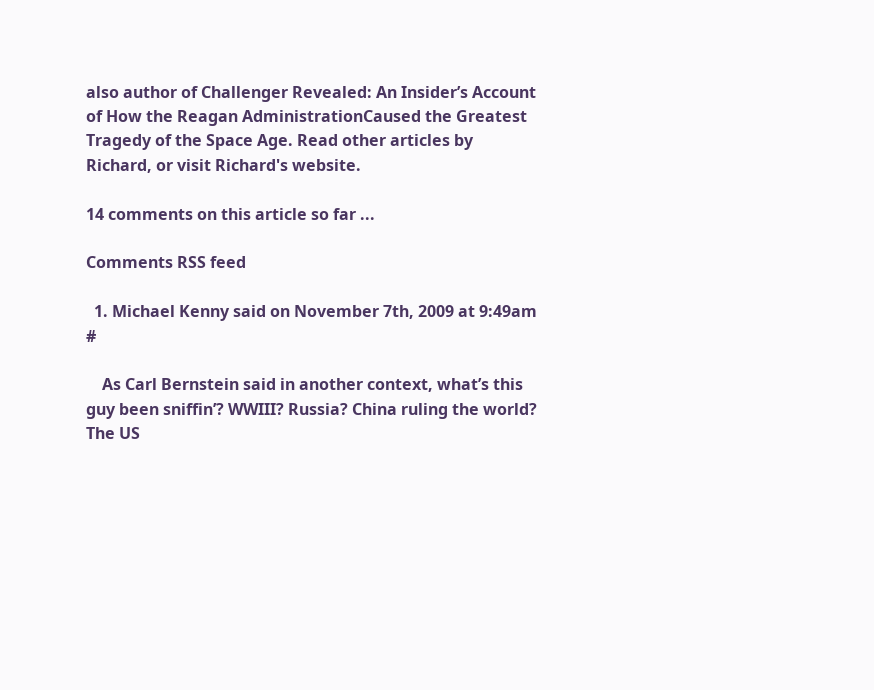also author of Challenger Revealed: An Insider’s Account of How the Reagan AdministrationCaused the Greatest Tragedy of the Space Age. Read other articles by Richard, or visit Richard's website.

14 comments on this article so far ...

Comments RSS feed

  1. Michael Kenny said on November 7th, 2009 at 9:49am #

    As Carl Bernstein said in another context, what’s this guy been sniffin’? WWIII? Russia? China ruling the world? The US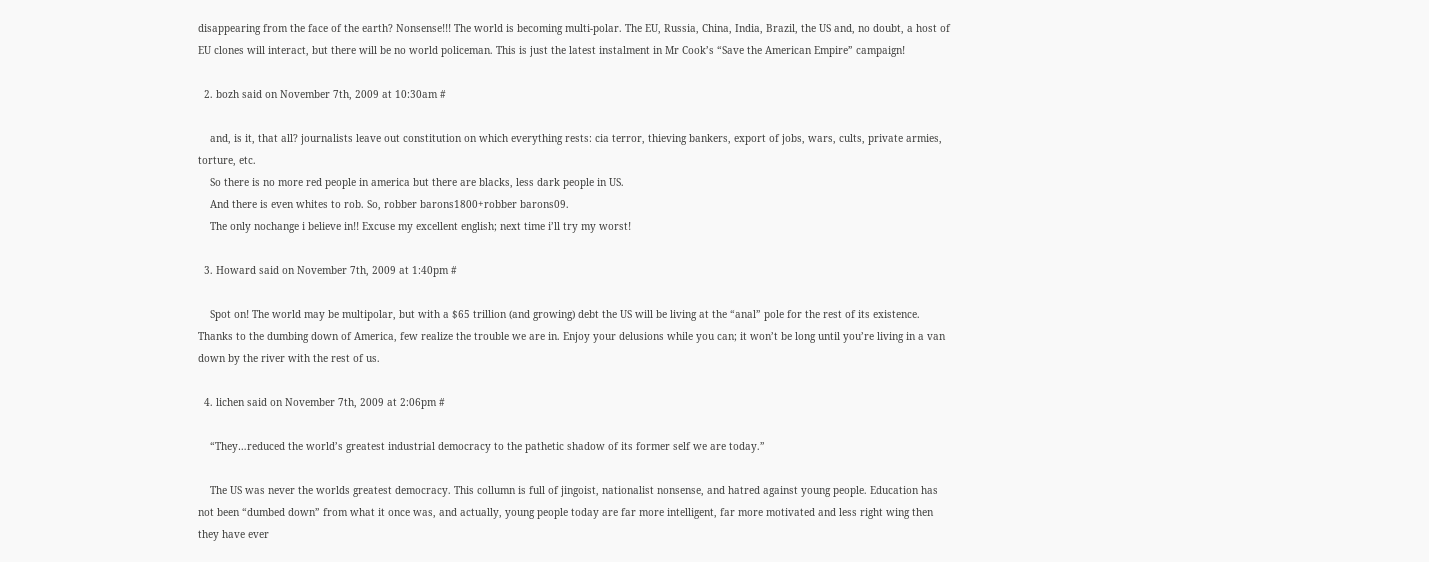disappearing from the face of the earth? Nonsense!!! The world is becoming multi-polar. The EU, Russia, China, India, Brazil, the US and, no doubt, a host of EU clones will interact, but there will be no world policeman. This is just the latest instalment in Mr Cook’s “Save the American Empire” campaign!

  2. bozh said on November 7th, 2009 at 10:30am #

    and, is it, that all? journalists leave out constitution on which everything rests: cia terror, thieving bankers, export of jobs, wars, cults, private armies, torture, etc.
    So there is no more red people in america but there are blacks, less dark people in US.
    And there is even whites to rob. So, robber barons1800+robber barons09.
    The only nochange i believe in!! Excuse my excellent english; next time i’ll try my worst!

  3. Howard said on November 7th, 2009 at 1:40pm #

    Spot on! The world may be multipolar, but with a $65 trillion (and growing) debt the US will be living at the “anal” pole for the rest of its existence. Thanks to the dumbing down of America, few realize the trouble we are in. Enjoy your delusions while you can; it won’t be long until you’re living in a van down by the river with the rest of us.

  4. lichen said on November 7th, 2009 at 2:06pm #

    “They…reduced the world’s greatest industrial democracy to the pathetic shadow of its former self we are today.”

    The US was never the worlds greatest democracy. This collumn is full of jingoist, nationalist nonsense, and hatred against young people. Education has not been “dumbed down” from what it once was, and actually, young people today are far more intelligent, far more motivated and less right wing then they have ever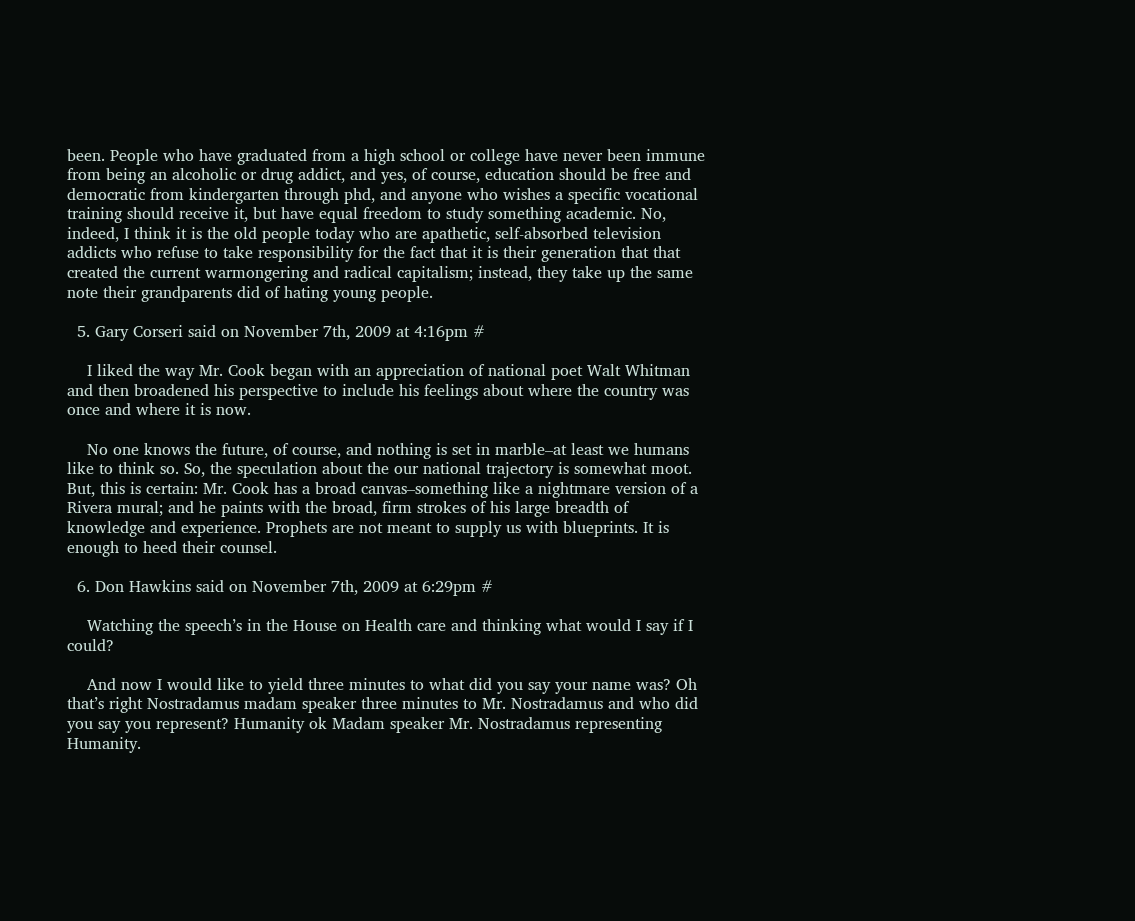been. People who have graduated from a high school or college have never been immune from being an alcoholic or drug addict, and yes, of course, education should be free and democratic from kindergarten through phd, and anyone who wishes a specific vocational training should receive it, but have equal freedom to study something academic. No, indeed, I think it is the old people today who are apathetic, self-absorbed television addicts who refuse to take responsibility for the fact that it is their generation that that created the current warmongering and radical capitalism; instead, they take up the same note their grandparents did of hating young people.

  5. Gary Corseri said on November 7th, 2009 at 4:16pm #

    I liked the way Mr. Cook began with an appreciation of national poet Walt Whitman and then broadened his perspective to include his feelings about where the country was once and where it is now.

    No one knows the future, of course, and nothing is set in marble–at least we humans like to think so. So, the speculation about the our national trajectory is somewhat moot. But, this is certain: Mr. Cook has a broad canvas–something like a nightmare version of a Rivera mural; and he paints with the broad, firm strokes of his large breadth of knowledge and experience. Prophets are not meant to supply us with blueprints. It is enough to heed their counsel.

  6. Don Hawkins said on November 7th, 2009 at 6:29pm #

    Watching the speech’s in the House on Health care and thinking what would I say if I could?

    And now I would like to yield three minutes to what did you say your name was? Oh that’s right Nostradamus madam speaker three minutes to Mr. Nostradamus and who did you say you represent? Humanity ok Madam speaker Mr. Nostradamus representing Humanity.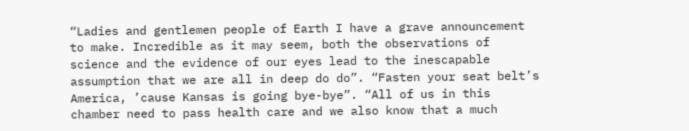“Ladies and gentlemen people of Earth I have a grave announcement to make. Incredible as it may seem, both the observations of science and the evidence of our eyes lead to the inescapable assumption that we are all in deep do do”. “Fasten your seat belt’s America, ’cause Kansas is going bye-bye”. “All of us in this chamber need to pass health care and we also know that a much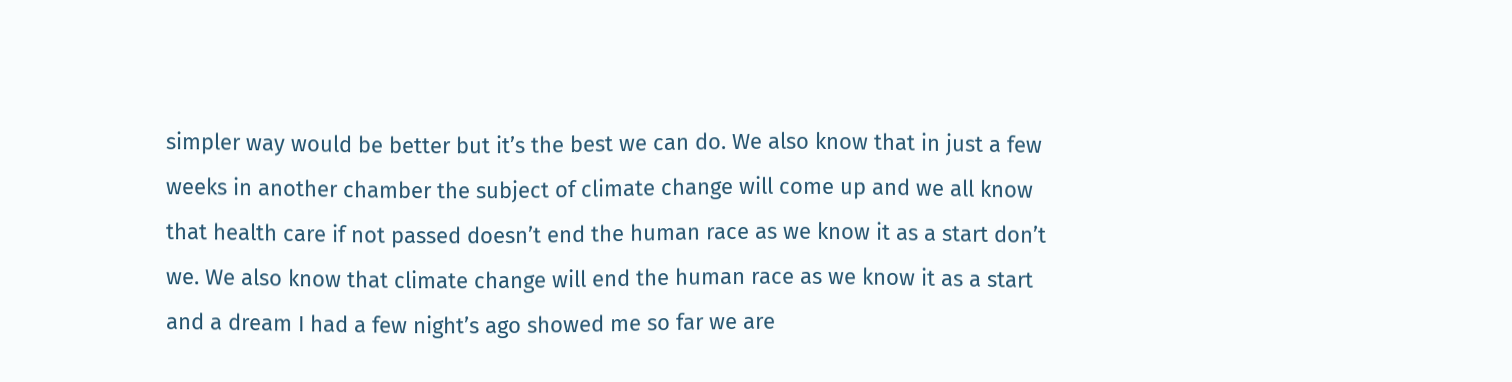simpler way would be better but it’s the best we can do. We also know that in just a few weeks in another chamber the subject of climate change will come up and we all know that health care if not passed doesn’t end the human race as we know it as a start don’t we. We also know that climate change will end the human race as we know it as a start and a dream I had a few night’s ago showed me so far we are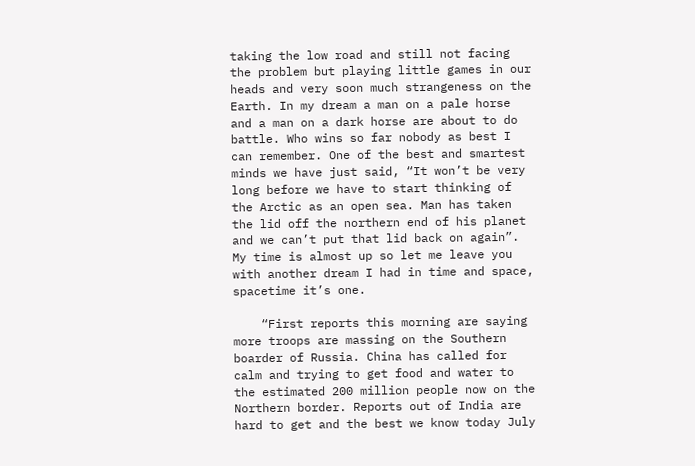taking the low road and still not facing the problem but playing little games in our heads and very soon much strangeness on the Earth. In my dream a man on a pale horse and a man on a dark horse are about to do battle. Who wins so far nobody as best I can remember. One of the best and smartest minds we have just said, “It won’t be very long before we have to start thinking of the Arctic as an open sea. Man has taken the lid off the northern end of his planet and we can’t put that lid back on again”. My time is almost up so let me leave you with another dream I had in time and space, spacetime it’s one.

    “First reports this morning are saying more troops are massing on the Southern boarder of Russia. China has called for calm and trying to get food and water to the estimated 200 million people now on the Northern border. Reports out of India are hard to get and the best we know today July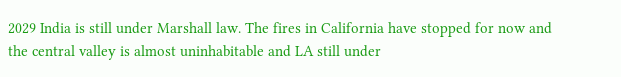2029 India is still under Marshall law. The fires in California have stopped for now and the central valley is almost uninhabitable and LA still under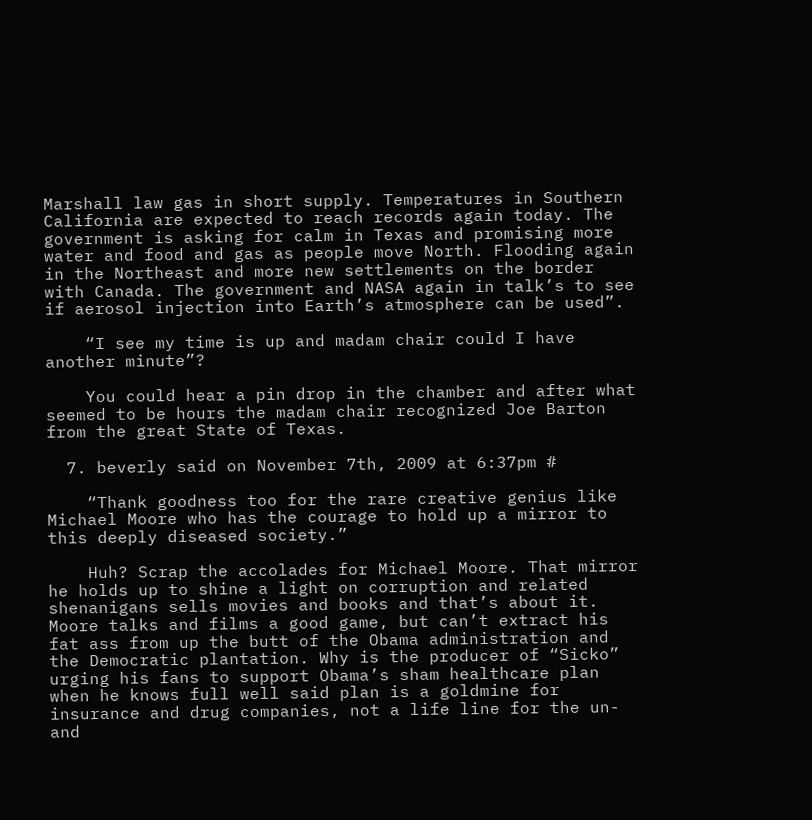Marshall law gas in short supply. Temperatures in Southern California are expected to reach records again today. The government is asking for calm in Texas and promising more water and food and gas as people move North. Flooding again in the Northeast and more new settlements on the border with Canada. The government and NASA again in talk’s to see if aerosol injection into Earth’s atmosphere can be used”.

    “I see my time is up and madam chair could I have another minute”?

    You could hear a pin drop in the chamber and after what seemed to be hours the madam chair recognized Joe Barton from the great State of Texas.

  7. beverly said on November 7th, 2009 at 6:37pm #

    “Thank goodness too for the rare creative genius like Michael Moore who has the courage to hold up a mirror to this deeply diseased society.”

    Huh? Scrap the accolades for Michael Moore. That mirror he holds up to shine a light on corruption and related shenanigans sells movies and books and that’s about it. Moore talks and films a good game, but can’t extract his fat ass from up the butt of the Obama administration and the Democratic plantation. Why is the producer of “Sicko” urging his fans to support Obama’s sham healthcare plan when he knows full well said plan is a goldmine for insurance and drug companies, not a life line for the un- and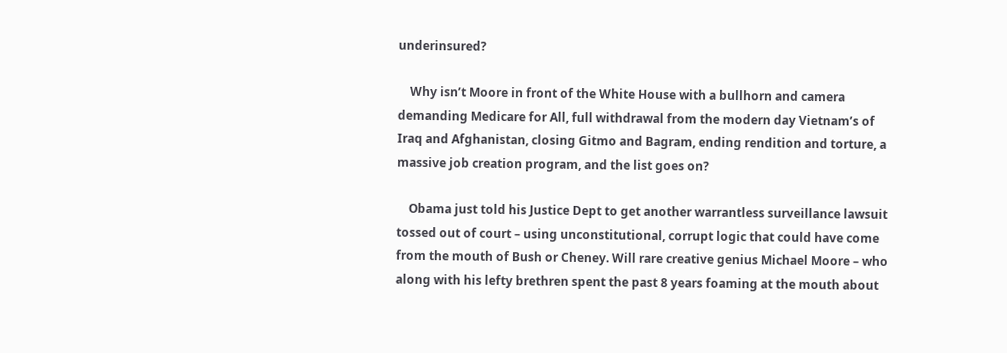underinsured?

    Why isn’t Moore in front of the White House with a bullhorn and camera demanding Medicare for All, full withdrawal from the modern day Vietnam’s of Iraq and Afghanistan, closing Gitmo and Bagram, ending rendition and torture, a massive job creation program, and the list goes on?

    Obama just told his Justice Dept to get another warrantless surveillance lawsuit tossed out of court – using unconstitutional, corrupt logic that could have come from the mouth of Bush or Cheney. Will rare creative genius Michael Moore – who along with his lefty brethren spent the past 8 years foaming at the mouth about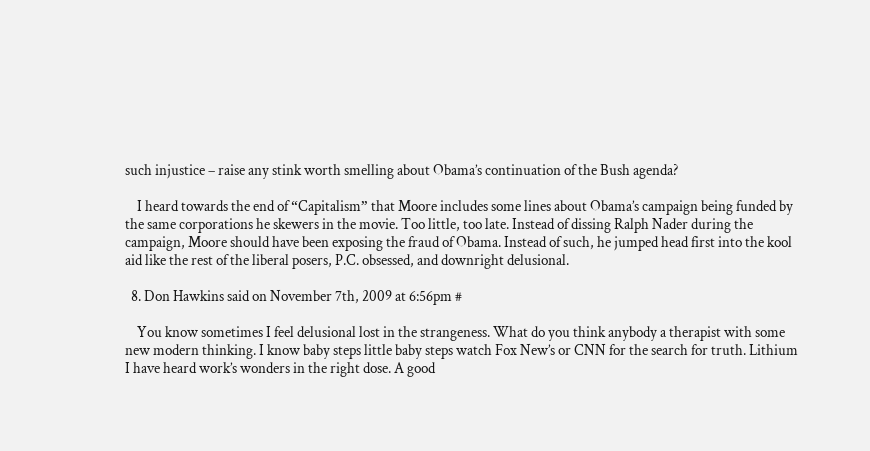such injustice – raise any stink worth smelling about Obama’s continuation of the Bush agenda?

    I heard towards the end of “Capitalism” that Moore includes some lines about Obama’s campaign being funded by the same corporations he skewers in the movie. Too little, too late. Instead of dissing Ralph Nader during the campaign, Moore should have been exposing the fraud of Obama. Instead of such, he jumped head first into the kool aid like the rest of the liberal posers, P.C. obsessed, and downright delusional.

  8. Don Hawkins said on November 7th, 2009 at 6:56pm #

    You know sometimes I feel delusional lost in the strangeness. What do you think anybody a therapist with some new modern thinking. I know baby steps little baby steps watch Fox New’s or CNN for the search for truth. Lithium I have heard work’s wonders in the right dose. A good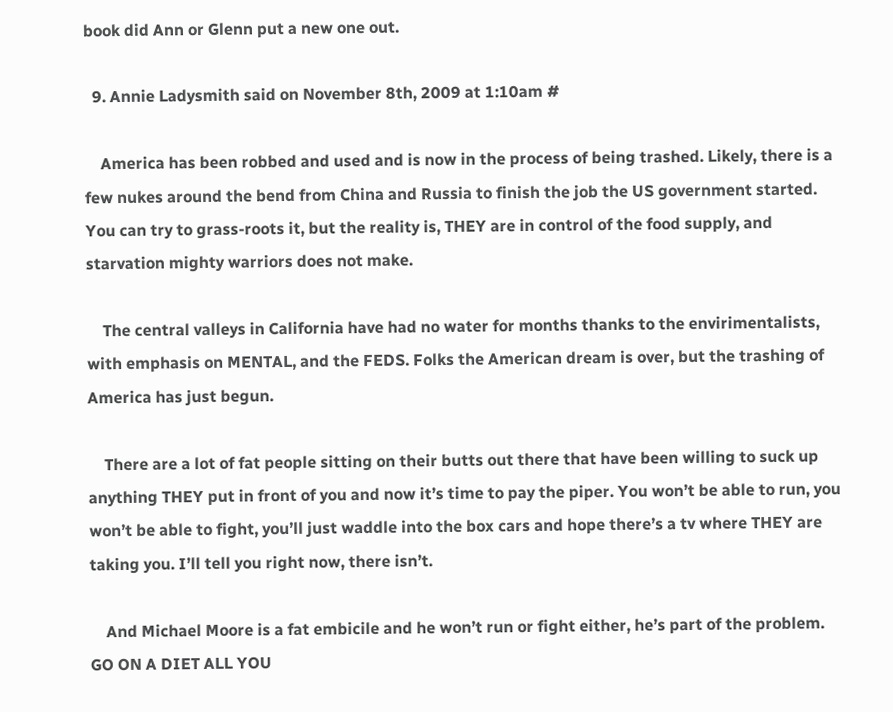book did Ann or Glenn put a new one out.

  9. Annie Ladysmith said on November 8th, 2009 at 1:10am #

    America has been robbed and used and is now in the process of being trashed. Likely, there is a few nukes around the bend from China and Russia to finish the job the US government started. You can try to grass-roots it, but the reality is, THEY are in control of the food supply, and starvation mighty warriors does not make.

    The central valleys in California have had no water for months thanks to the envirimentalists, with emphasis on MENTAL, and the FEDS. Folks the American dream is over, but the trashing of America has just begun.

    There are a lot of fat people sitting on their butts out there that have been willing to suck up anything THEY put in front of you and now it’s time to pay the piper. You won’t be able to run, you won’t be able to fight, you’ll just waddle into the box cars and hope there’s a tv where THEY are taking you. I’ll tell you right now, there isn’t.

    And Michael Moore is a fat embicile and he won’t run or fight either, he’s part of the problem. GO ON A DIET ALL YOU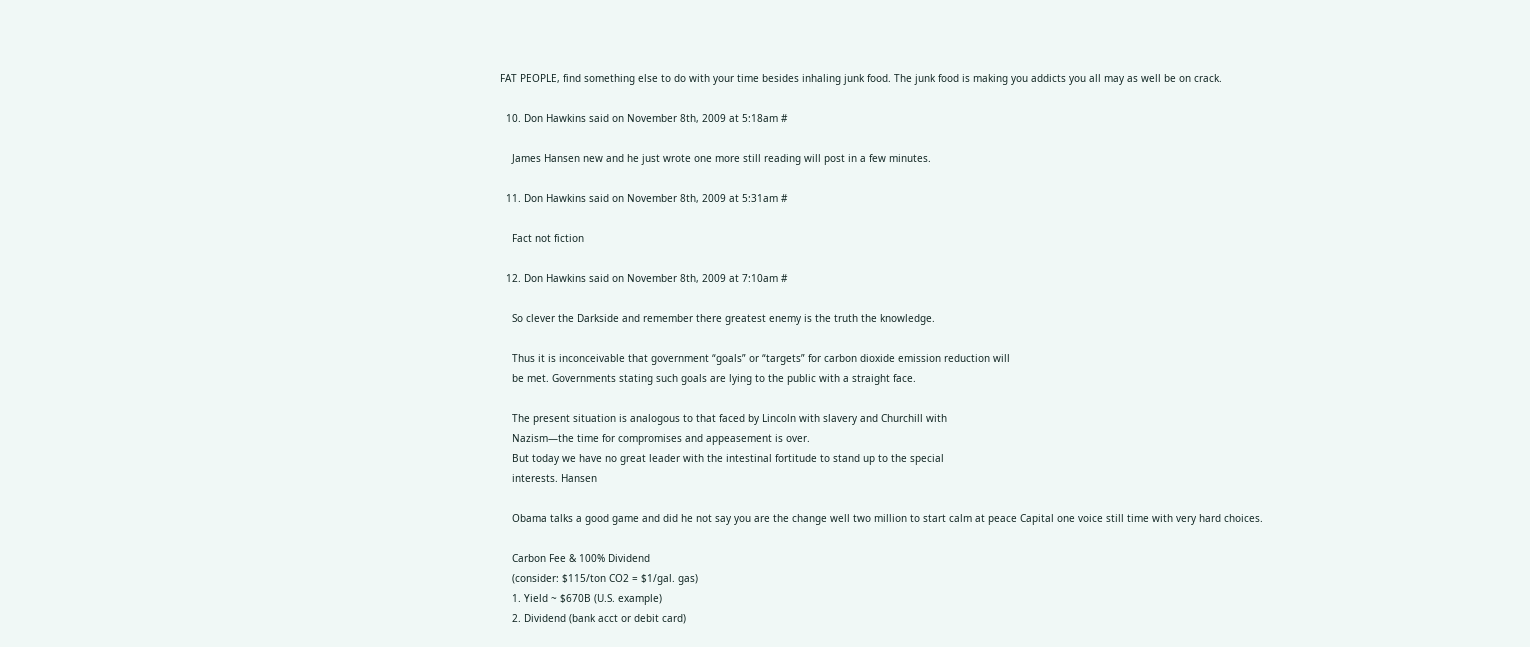FAT PEOPLE, find something else to do with your time besides inhaling junk food. The junk food is making you addicts you all may as well be on crack.

  10. Don Hawkins said on November 8th, 2009 at 5:18am #

    James Hansen new and he just wrote one more still reading will post in a few minutes.

  11. Don Hawkins said on November 8th, 2009 at 5:31am #

    Fact not fiction

  12. Don Hawkins said on November 8th, 2009 at 7:10am #

    So clever the Darkside and remember there greatest enemy is the truth the knowledge.

    Thus it is inconceivable that government “goals” or “targets” for carbon dioxide emission reduction will
    be met. Governments stating such goals are lying to the public with a straight face.

    The present situation is analogous to that faced by Lincoln with slavery and Churchill with
    Nazism—the time for compromises and appeasement is over.
    But today we have no great leader with the intestinal fortitude to stand up to the special
    interests. Hansen

    Obama talks a good game and did he not say you are the change well two million to start calm at peace Capital one voice still time with very hard choices.

    Carbon Fee & 100% Dividend
    (consider: $115/ton CO2 = $1/gal. gas)
    1. Yield ~ $670B (U.S. example)
    2. Dividend (bank acct or debit card)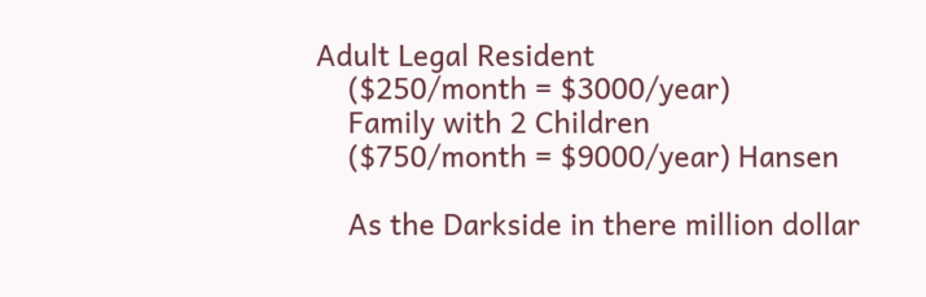Adult Legal Resident
    ($250/month = $3000/year)
    Family with 2 Children
    ($750/month = $9000/year) Hansen

    As the Darkside in there million dollar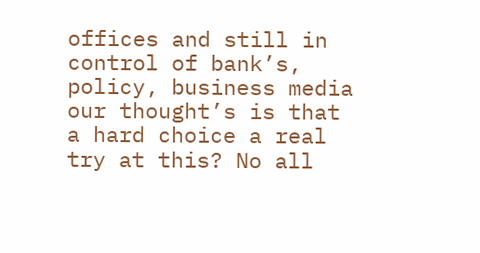offices and still in control of bank’s, policy, business media our thought’s is that a hard choice a real try at this? No all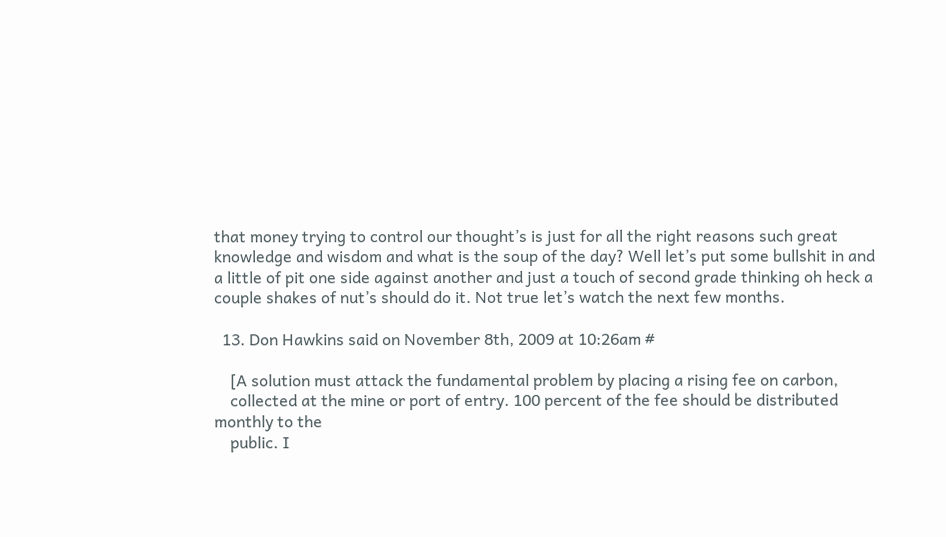that money trying to control our thought’s is just for all the right reasons such great knowledge and wisdom and what is the soup of the day? Well let’s put some bullshit in and a little of pit one side against another and just a touch of second grade thinking oh heck a couple shakes of nut’s should do it. Not true let’s watch the next few months.

  13. Don Hawkins said on November 8th, 2009 at 10:26am #

    [A solution must attack the fundamental problem by placing a rising fee on carbon,
    collected at the mine or port of entry. 100 percent of the fee should be distributed monthly to the
    public. I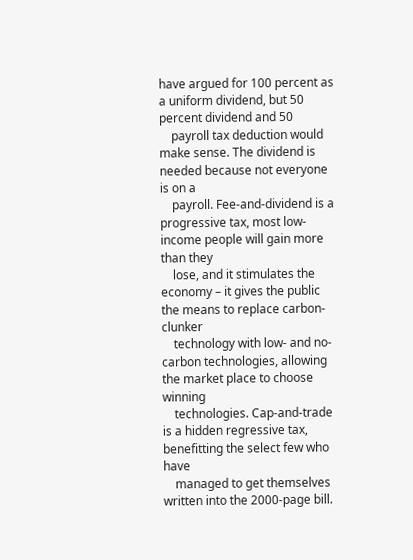have argued for 100 percent as a uniform dividend, but 50 percent dividend and 50
    payroll tax deduction would make sense. The dividend is needed because not everyone is on a
    payroll. Fee-and-dividend is a progressive tax, most low-income people will gain more than they
    lose, and it stimulates the economy – it gives the public the means to replace carbon-clunker
    technology with low- and no-carbon technologies, allowing the market place to choose winning
    technologies. Cap-and-trade is a hidden regressive tax, benefitting the select few who have
    managed to get themselves written into the 2000-page bill.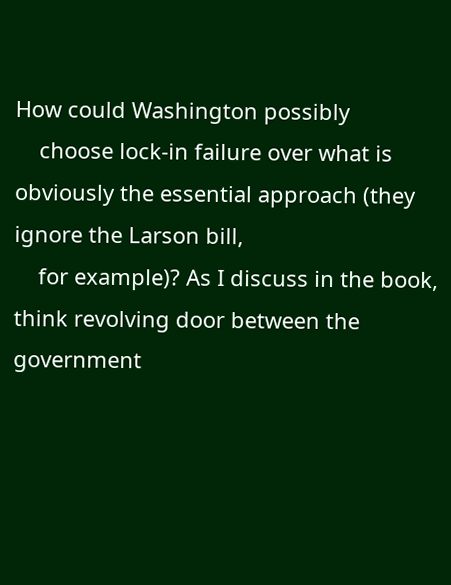How could Washington possibly
    choose lock-in failure over what is obviously the essential approach (they ignore the Larson bill,
    for example)? As I discuss in the book, think revolving door between the government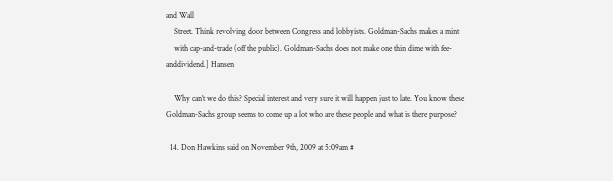and Wall
    Street. Think revolving door between Congress and lobbyists. Goldman-Sachs makes a mint
    with cap-and-trade (off the public). Goldman-Sachs does not make one thin dime with fee-anddividend.] Hansen

    Why can’t we do this? Special interest and very sure it will happen just to late. You know these Goldman-Sachs group seems to come up a lot who are these people and what is there purpose?

  14. Don Hawkins said on November 9th, 2009 at 5:09am #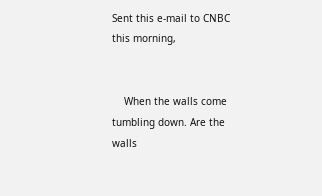Sent this e-mail to CNBC this morning,


    When the walls come tumbling down. Are the walls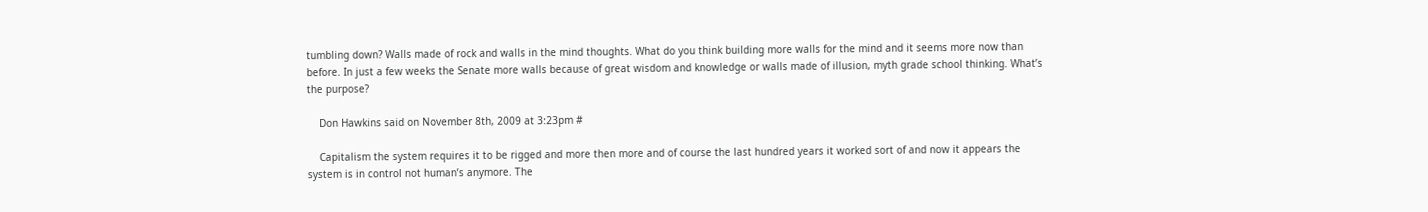tumbling down? Walls made of rock and walls in the mind thoughts. What do you think building more walls for the mind and it seems more now than before. In just a few weeks the Senate more walls because of great wisdom and knowledge or walls made of illusion, myth grade school thinking. What’s the purpose?

    Don Hawkins said on November 8th, 2009 at 3:23pm #

    Capitalism the system requires it to be rigged and more then more and of course the last hundred years it worked sort of and now it appears the system is in control not human’s anymore. The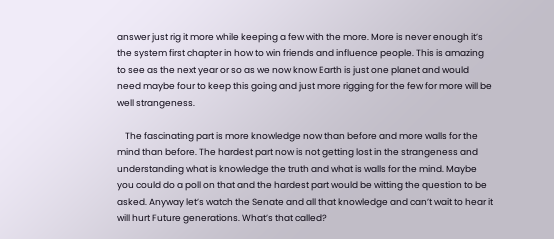answer just rig it more while keeping a few with the more. More is never enough it’s the system first chapter in how to win friends and influence people. This is amazing to see as the next year or so as we now know Earth is just one planet and would need maybe four to keep this going and just more rigging for the few for more will be well strangeness.

    The fascinating part is more knowledge now than before and more walls for the mind than before. The hardest part now is not getting lost in the strangeness and understanding what is knowledge the truth and what is walls for the mind. Maybe you could do a poll on that and the hardest part would be witting the question to be asked. Anyway let’s watch the Senate and all that knowledge and can’t wait to hear it will hurt Future generations. What’s that called?